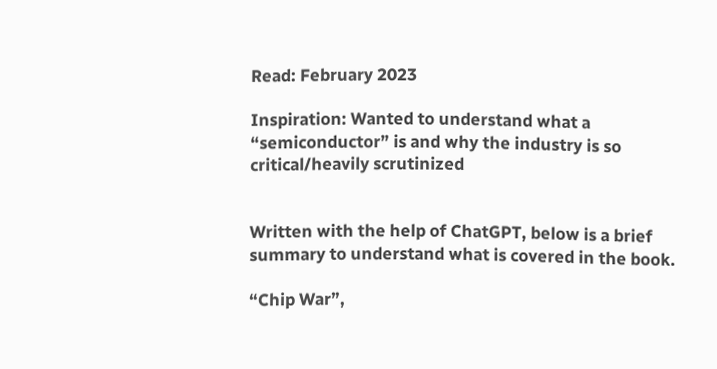Read: February 2023

Inspiration: Wanted to understand what a “semiconductor” is and why the industry is so critical/heavily scrutinized


Written with the help of ChatGPT, below is a brief summary to understand what is covered in the book.

“Chip War”,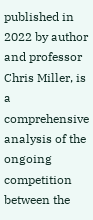published in 2022 by author and professor Chris Miller, is a comprehensive analysis of the ongoing competition between the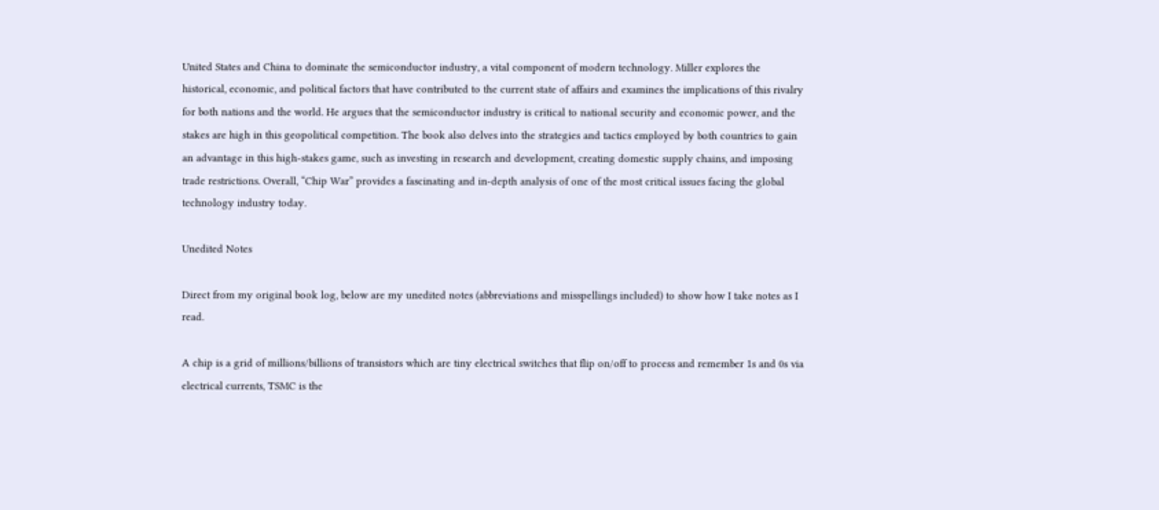United States and China to dominate the semiconductor industry, a vital component of modern technology. Miller explores the historical, economic, and political factors that have contributed to the current state of affairs and examines the implications of this rivalry for both nations and the world. He argues that the semiconductor industry is critical to national security and economic power, and the stakes are high in this geopolitical competition. The book also delves into the strategies and tactics employed by both countries to gain an advantage in this high-stakes game, such as investing in research and development, creating domestic supply chains, and imposing trade restrictions. Overall, “Chip War” provides a fascinating and in-depth analysis of one of the most critical issues facing the global technology industry today.

Unedited Notes

Direct from my original book log, below are my unedited notes (abbreviations and misspellings included) to show how I take notes as I read.

A chip is a grid of millions/billions of transistors which are tiny electrical switches that flip on/off to process and remember 1s and 0s via electrical currents, TSMC is the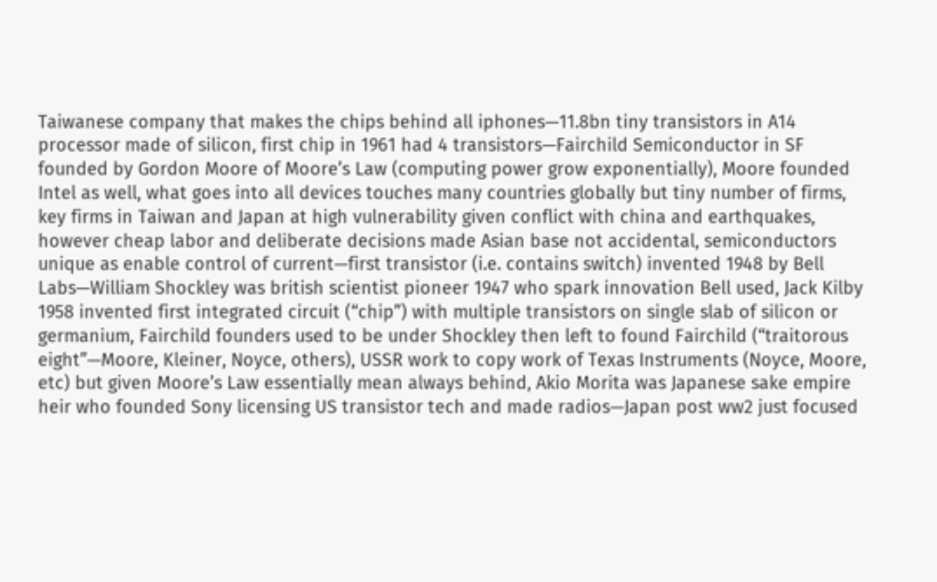Taiwanese company that makes the chips behind all iphones—11.8bn tiny transistors in A14 processor made of silicon, first chip in 1961 had 4 transistors—Fairchild Semiconductor in SF founded by Gordon Moore of Moore’s Law (computing power grow exponentially), Moore founded Intel as well, what goes into all devices touches many countries globally but tiny number of firms, key firms in Taiwan and Japan at high vulnerability given conflict with china and earthquakes, however cheap labor and deliberate decisions made Asian base not accidental, semiconductors unique as enable control of current—first transistor (i.e. contains switch) invented 1948 by Bell Labs—William Shockley was british scientist pioneer 1947 who spark innovation Bell used, Jack Kilby 1958 invented first integrated circuit (“chip”) with multiple transistors on single slab of silicon or germanium, Fairchild founders used to be under Shockley then left to found Fairchild (“traitorous eight”—Moore, Kleiner, Noyce, others), USSR work to copy work of Texas Instruments (Noyce, Moore, etc) but given Moore’s Law essentially mean always behind, Akio Morita was Japanese sake empire heir who founded Sony licensing US transistor tech and made radios—Japan post ww2 just focused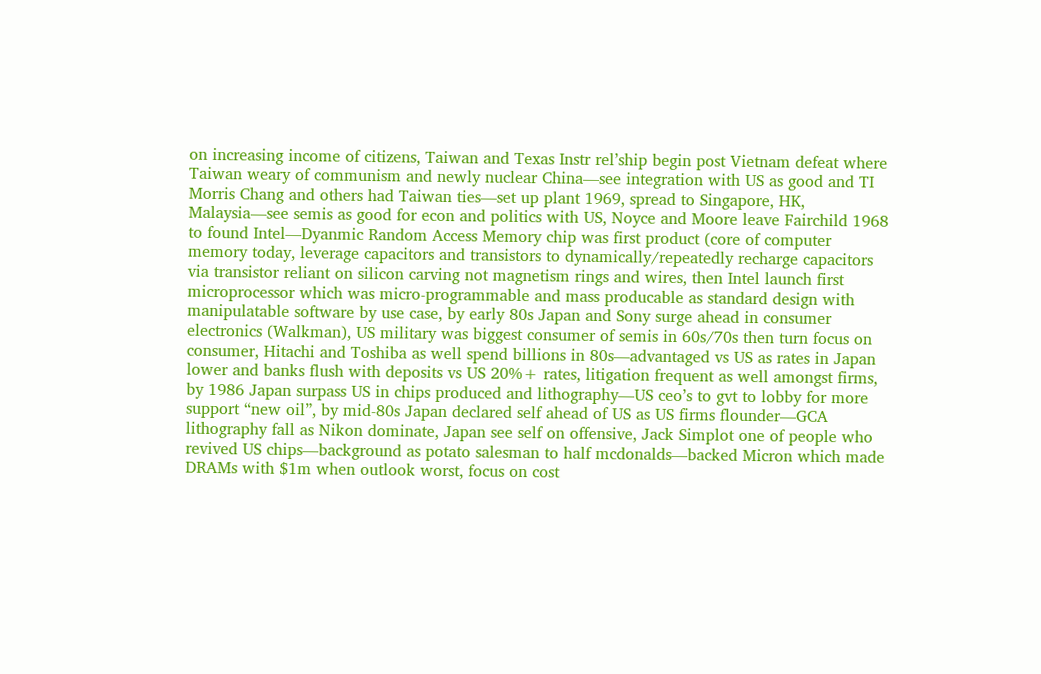on increasing income of citizens, Taiwan and Texas Instr rel’ship begin post Vietnam defeat where Taiwan weary of communism and newly nuclear China—see integration with US as good and TI Morris Chang and others had Taiwan ties—set up plant 1969, spread to Singapore, HK, Malaysia—see semis as good for econ and politics with US, Noyce and Moore leave Fairchild 1968 to found Intel—Dyanmic Random Access Memory chip was first product (core of computer memory today, leverage capacitors and transistors to dynamically/repeatedly recharge capacitors via transistor reliant on silicon carving not magnetism rings and wires, then Intel launch first microprocessor which was micro-programmable and mass producable as standard design with manipulatable software by use case, by early 80s Japan and Sony surge ahead in consumer electronics (Walkman), US military was biggest consumer of semis in 60s/70s then turn focus on consumer, Hitachi and Toshiba as well spend billions in 80s—advantaged vs US as rates in Japan lower and banks flush with deposits vs US 20%+ rates, litigation frequent as well amongst firms, by 1986 Japan surpass US in chips produced and lithography—US ceo’s to gvt to lobby for more support “new oil”, by mid-80s Japan declared self ahead of US as US firms flounder—GCA lithography fall as Nikon dominate, Japan see self on offensive, Jack Simplot one of people who revived US chips—background as potato salesman to half mcdonalds—backed Micron which made DRAMs with $1m when outlook worst, focus on cost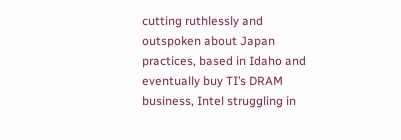cutting ruthlessly and outspoken about Japan practices, based in Idaho and eventually buy TI’s DRAM business, Intel struggling in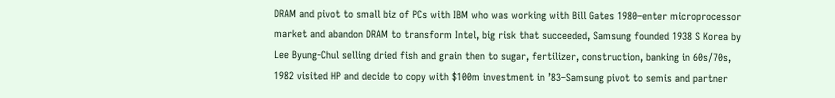DRAM and pivot to small biz of PCs with IBM who was working with Bill Gates 1980–enter microprocessor market and abandon DRAM to transform Intel, big risk that succeeded, Samsung founded 1938 S Korea by Lee Byung-Chul selling dried fish and grain then to sugar, fertilizer, construction, banking in 60s/70s, 1982 visited HP and decide to copy with $100m investment in ’83–Samsung pivot to semis and partner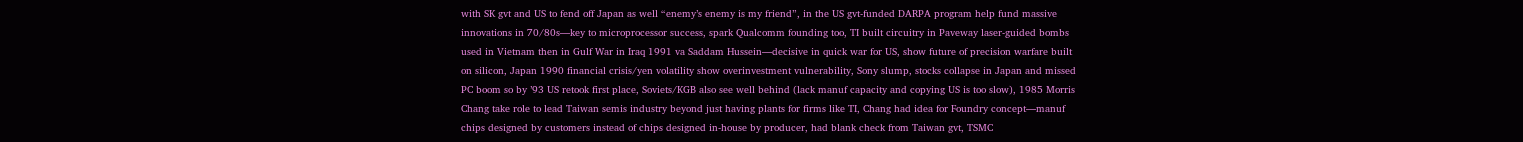with SK gvt and US to fend off Japan as well “enemy’s enemy is my friend”, in the US gvt-funded DARPA program help fund massive innovations in 70/80s—key to microprocessor success, spark Qualcomm founding too, TI built circuitry in Paveway laser-guided bombs used in Vietnam then in Gulf War in Iraq 1991 va Saddam Hussein—decisive in quick war for US, show future of precision warfare built on silicon, Japan 1990 financial crisis/yen volatility show overinvestment vulnerability, Sony slump, stocks collapse in Japan and missed PC boom so by ’93 US retook first place, Soviets/KGB also see well behind (lack manuf capacity and copying US is too slow), 1985 Morris Chang take role to lead Taiwan semis industry beyond just having plants for firms like TI, Chang had idea for Foundry concept—manuf chips designed by customers instead of chips designed in-house by producer, had blank check from Taiwan gvt, TSMC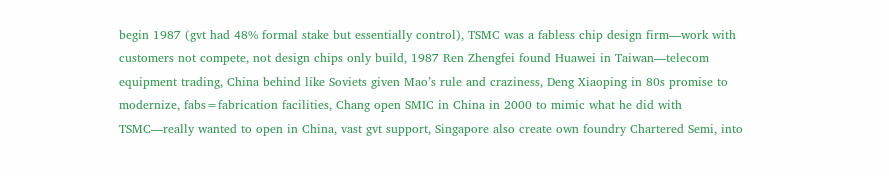begin 1987 (gvt had 48% formal stake but essentially control), TSMC was a fabless chip design firm—work with customers not compete, not design chips only build, 1987 Ren Zhengfei found Huawei in Taiwan—telecom equipment trading, China behind like Soviets given Mao’s rule and craziness, Deng Xiaoping in 80s promise to modernize, fabs=fabrication facilities, Chang open SMIC in China in 2000 to mimic what he did with TSMC—really wanted to open in China, vast gvt support, Singapore also create own foundry Chartered Semi, into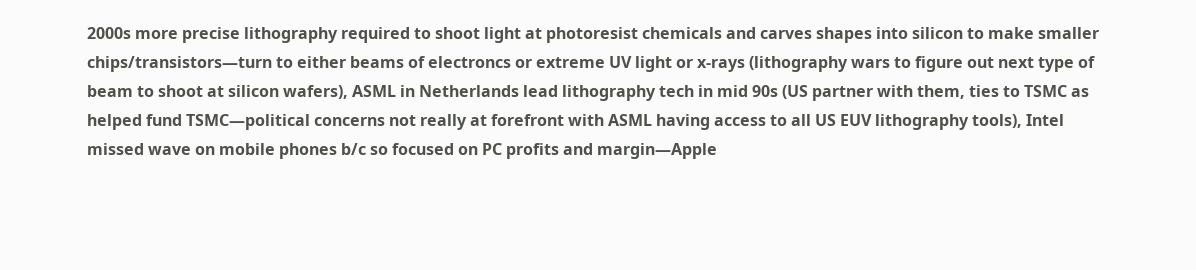2000s more precise lithography required to shoot light at photoresist chemicals and carves shapes into silicon to make smaller chips/transistors—turn to either beams of electroncs or extreme UV light or x-rays (lithography wars to figure out next type of beam to shoot at silicon wafers), ASML in Netherlands lead lithography tech in mid 90s (US partner with them, ties to TSMC as helped fund TSMC—political concerns not really at forefront with ASML having access to all US EUV lithography tools), Intel missed wave on mobile phones b/c so focused on PC profits and margin—Apple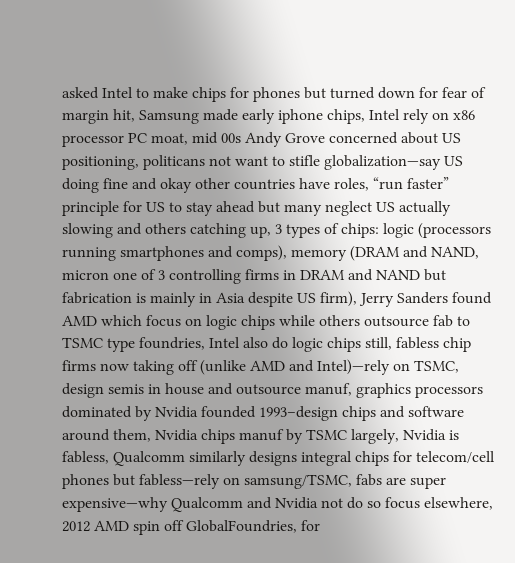asked Intel to make chips for phones but turned down for fear of margin hit, Samsung made early iphone chips, Intel rely on x86 processor PC moat, mid 00s Andy Grove concerned about US positioning, politicans not want to stifle globalization—say US doing fine and okay other countries have roles, “run faster” principle for US to stay ahead but many neglect US actually slowing and others catching up, 3 types of chips: logic (processors running smartphones and comps), memory (DRAM and NAND, micron one of 3 controlling firms in DRAM and NAND but fabrication is mainly in Asia despite US firm), Jerry Sanders found AMD which focus on logic chips while others outsource fab to TSMC type foundries, Intel also do logic chips still, fabless chip firms now taking off (unlike AMD and Intel)—rely on TSMC, design semis in house and outsource manuf, graphics processors dominated by Nvidia founded 1993–design chips and software around them, Nvidia chips manuf by TSMC largely, Nvidia is fabless, Qualcomm similarly designs integral chips for telecom/cell phones but fabless—rely on samsung/TSMC, fabs are super expensive—why Qualcomm and Nvidia not do so focus elsewhere, 2012 AMD spin off GlobalFoundries, for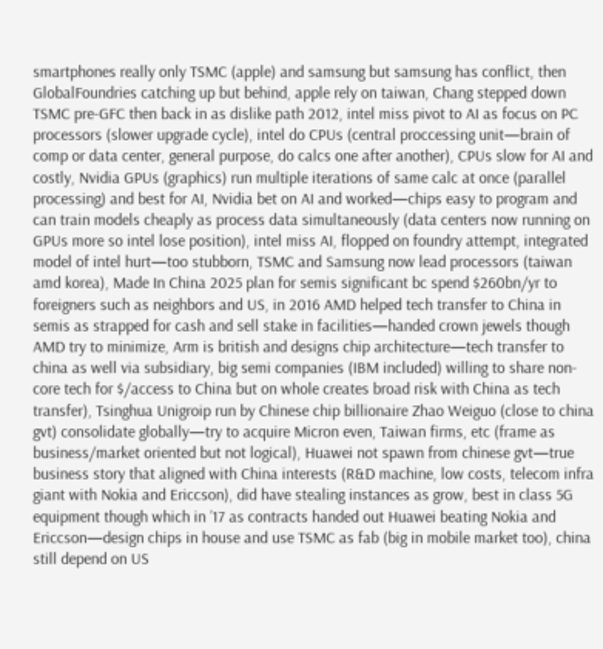smartphones really only TSMC (apple) and samsung but samsung has conflict, then GlobalFoundries catching up but behind, apple rely on taiwan, Chang stepped down TSMC pre-GFC then back in as dislike path 2012, intel miss pivot to AI as focus on PC processors (slower upgrade cycle), intel do CPUs (central proccessing unit—brain of comp or data center, general purpose, do calcs one after another), CPUs slow for AI and costly, Nvidia GPUs (graphics) run multiple iterations of same calc at once (parallel processing) and best for AI, Nvidia bet on AI and worked—chips easy to program and can train models cheaply as process data simultaneously (data centers now running on GPUs more so intel lose position), intel miss AI, flopped on foundry attempt, integrated model of intel hurt—too stubborn, TSMC and Samsung now lead processors (taiwan amd korea), Made In China 2025 plan for semis significant bc spend $260bn/yr to foreigners such as neighbors and US, in 2016 AMD helped tech transfer to China in semis as strapped for cash and sell stake in facilities—handed crown jewels though AMD try to minimize, Arm is british and designs chip architecture—tech transfer to china as well via subsidiary, big semi companies (IBM included) willing to share non-core tech for $/access to China but on whole creates broad risk with China as tech transfer), Tsinghua Unigroip run by Chinese chip billionaire Zhao Weiguo (close to china gvt) consolidate globally—try to acquire Micron even, Taiwan firms, etc (frame as business/market oriented but not logical), Huawei not spawn from chinese gvt—true business story that aligned with China interests (R&D machine, low costs, telecom infra giant with Nokia and Ericcson), did have stealing instances as grow, best in class 5G equipment though which in ’17 as contracts handed out Huawei beating Nokia and Ericcson—design chips in house and use TSMC as fab (big in mobile market too), china still depend on US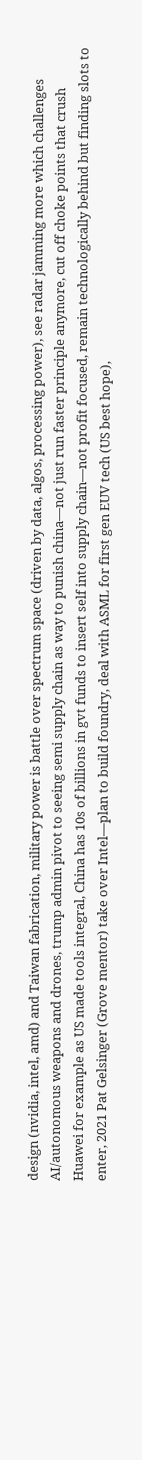design (nvidia, intel, amd) and Taiwan fabrication, military power is battle over spectrum space (driven by data, algos, processing power), see radar jamming more which challenges AI/autonomous weapons and drones, trump admin pivot to seeing semi supply chain as way to punish china—not just run faster principle anymore, cut off choke points that crush Huawei for example as US made tools integral, China has 10s of billions in gvt funds to insert self into supply chain—not profit focused, remain technologically behind but finding slots to enter, 2021 Pat Gelsinger (Grove mentor) take over Intel—plan to build foundry, deal with ASML for first gen EUV tech (US best hope),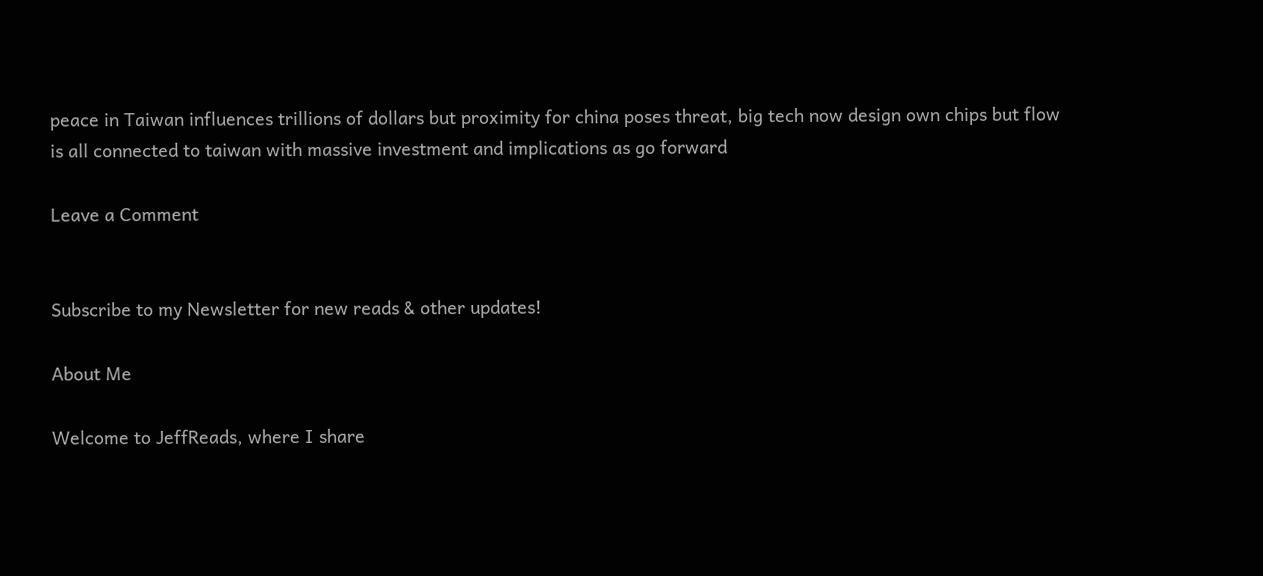peace in Taiwan influences trillions of dollars but proximity for china poses threat, big tech now design own chips but flow is all connected to taiwan with massive investment and implications as go forward

Leave a Comment


Subscribe to my Newsletter for new reads & other updates!

About Me

Welcome to JeffReads, where I share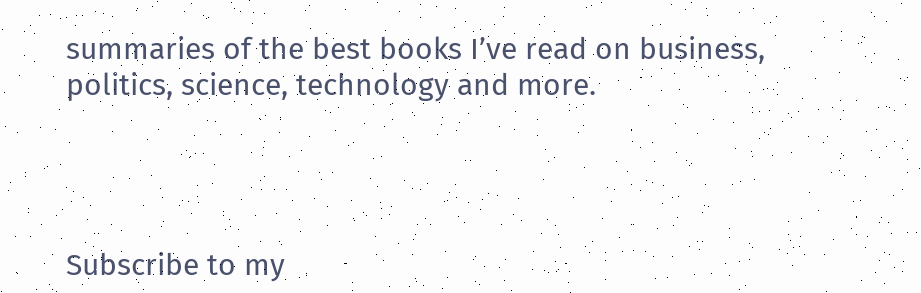summaries of the best books I’ve read on business, politics, science, technology and more.




Subscribe to my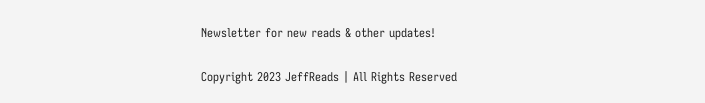Newsletter for new reads & other updates!

Copyright 2023 JeffReads | All Rights Reserved